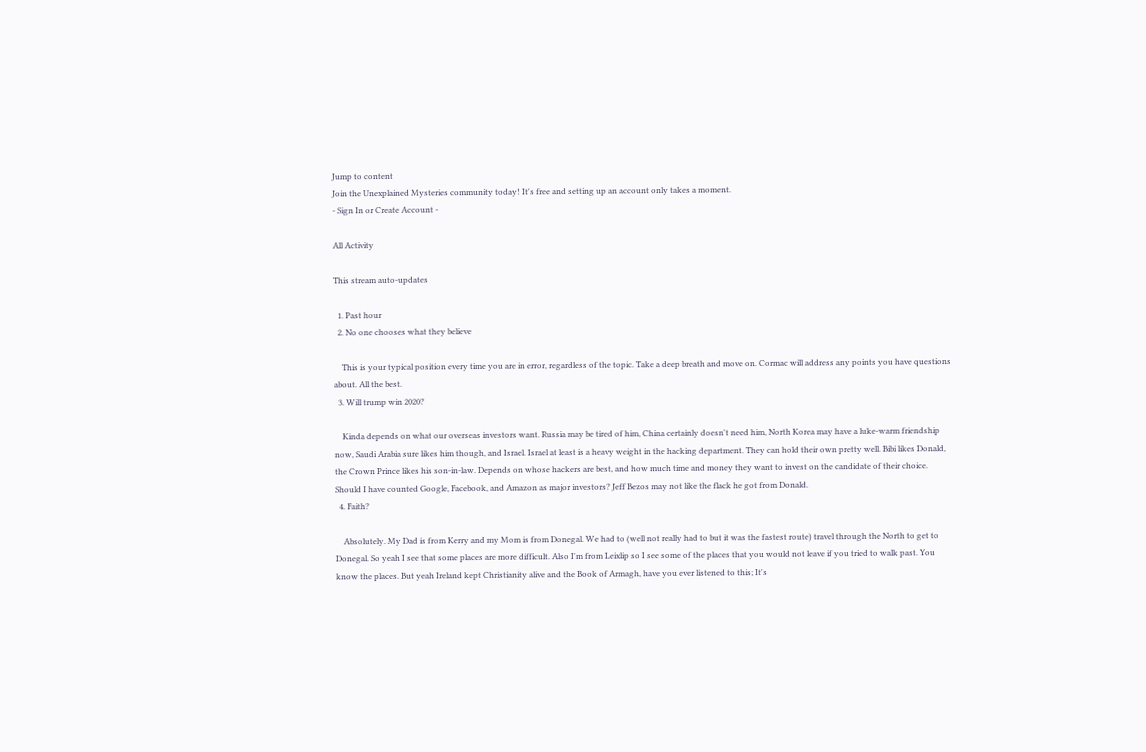Jump to content
Join the Unexplained Mysteries community today! It's free and setting up an account only takes a moment.
- Sign In or Create Account -

All Activity

This stream auto-updates

  1. Past hour
  2. No one chooses what they believe

    This is your typical position every time you are in error, regardless of the topic. Take a deep breath and move on. Cormac will address any points you have questions about. All the best.
  3. Will trump win 2020?

    Kinda depends on what our overseas investors want. Russia may be tired of him, China certainly doesn't need him, North Korea may have a luke-warm friendship now, Saudi Arabia sure likes him though, and Israel. Israel at least is a heavy weight in the hacking department. They can hold their own pretty well. Bibi likes Donald, the Crown Prince likes his son-in-law. Depends on whose hackers are best, and how much time and money they want to invest on the candidate of their choice. Should I have counted Google, Facebook, and Amazon as major investors? Jeff Bezos may not like the flack he got from Donald.
  4. Faith?

    Absolutely. My Dad is from Kerry and my Mom is from Donegal. We had to (well not really had to but it was the fastest route) travel through the North to get to Donegal. So yeah I see that some places are more difficult. Also I'm from Leixlip so I see some of the places that you would not leave if you tried to walk past. You know the places. But yeah Ireland kept Christianity alive and the Book of Armagh, have you ever listened to this; It's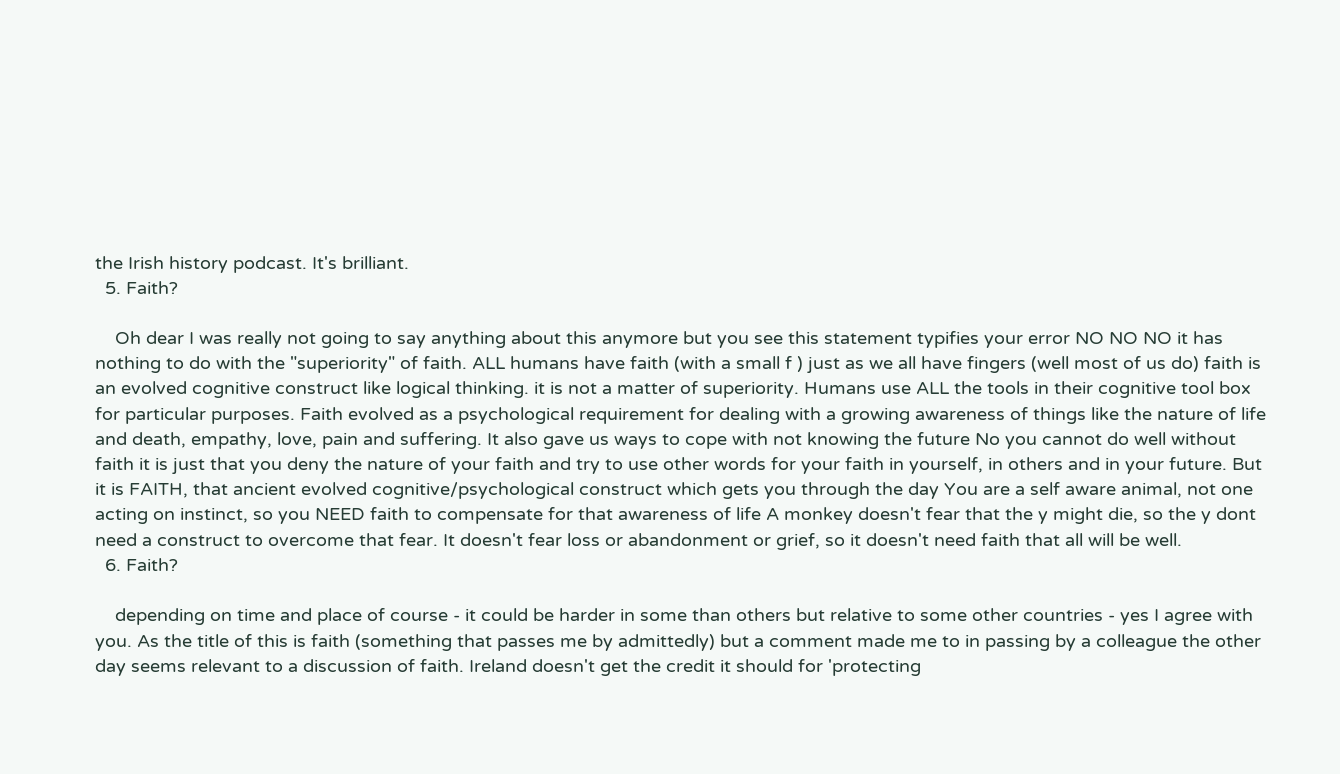the Irish history podcast. It's brilliant.
  5. Faith?

    Oh dear I was really not going to say anything about this anymore but you see this statement typifies your error NO NO NO it has nothing to do with the "superiority" of faith. ALL humans have faith (with a small f ) just as we all have fingers (well most of us do) faith is an evolved cognitive construct like logical thinking. it is not a matter of superiority. Humans use ALL the tools in their cognitive tool box for particular purposes. Faith evolved as a psychological requirement for dealing with a growing awareness of things like the nature of life and death, empathy, love, pain and suffering. It also gave us ways to cope with not knowing the future No you cannot do well without faith it is just that you deny the nature of your faith and try to use other words for your faith in yourself, in others and in your future. But it is FAITH, that ancient evolved cognitive/psychological construct which gets you through the day You are a self aware animal, not one acting on instinct, so you NEED faith to compensate for that awareness of life A monkey doesn't fear that the y might die, so the y dont need a construct to overcome that fear. It doesn't fear loss or abandonment or grief, so it doesn't need faith that all will be well.
  6. Faith?

    depending on time and place of course - it could be harder in some than others but relative to some other countries - yes I agree with you. As the title of this is faith (something that passes me by admittedly) but a comment made me to in passing by a colleague the other day seems relevant to a discussion of faith. Ireland doesn't get the credit it should for 'protecting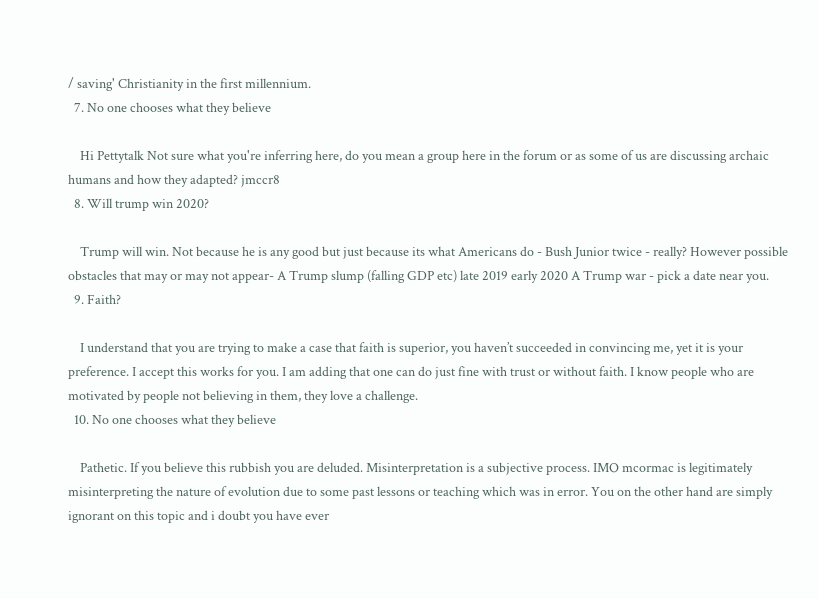/ saving' Christianity in the first millennium.
  7. No one chooses what they believe

    Hi Pettytalk Not sure what you're inferring here, do you mean a group here in the forum or as some of us are discussing archaic humans and how they adapted? jmccr8
  8. Will trump win 2020?

    Trump will win. Not because he is any good but just because its what Americans do - Bush Junior twice - really? However possible obstacles that may or may not appear- A Trump slump (falling GDP etc) late 2019 early 2020 A Trump war - pick a date near you.
  9. Faith?

    I understand that you are trying to make a case that faith is superior, you haven’t succeeded in convincing me, yet it is your preference. I accept this works for you. I am adding that one can do just fine with trust or without faith. I know people who are motivated by people not believing in them, they love a challenge.
  10. No one chooses what they believe

    Pathetic. If you believe this rubbish you are deluded. Misinterpretation is a subjective process. IMO mcormac is legitimately misinterpreting the nature of evolution due to some past lessons or teaching which was in error. You on the other hand are simply ignorant on this topic and i doubt you have ever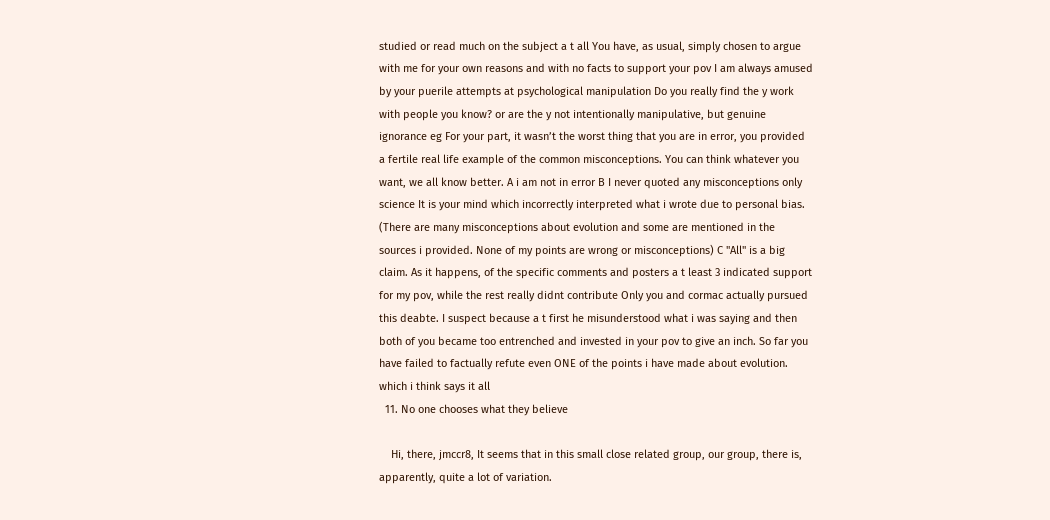studied or read much on the subject a t all You have, as usual, simply chosen to argue with me for your own reasons and with no facts to support your pov I am always amused by your puerile attempts at psychological manipulation Do you really find the y work with people you know? or are the y not intentionally manipulative, but genuine ignorance eg For your part, it wasn’t the worst thing that you are in error, you provided a fertile real life example of the common misconceptions. You can think whatever you want, we all know better. A i am not in error B I never quoted any misconceptions only science It is your mind which incorrectly interpreted what i wrote due to personal bias. (There are many misconceptions about evolution and some are mentioned in the sources i provided. None of my points are wrong or misconceptions) C "All" is a big claim. As it happens, of the specific comments and posters a t least 3 indicated support for my pov, while the rest really didnt contribute Only you and cormac actually pursued this deabte. I suspect because a t first he misunderstood what i was saying and then both of you became too entrenched and invested in your pov to give an inch. So far you have failed to factually refute even ONE of the points i have made about evolution. which i think says it all
  11. No one chooses what they believe

    Hi, there, jmccr8, It seems that in this small close related group, our group, there is, apparently, quite a lot of variation.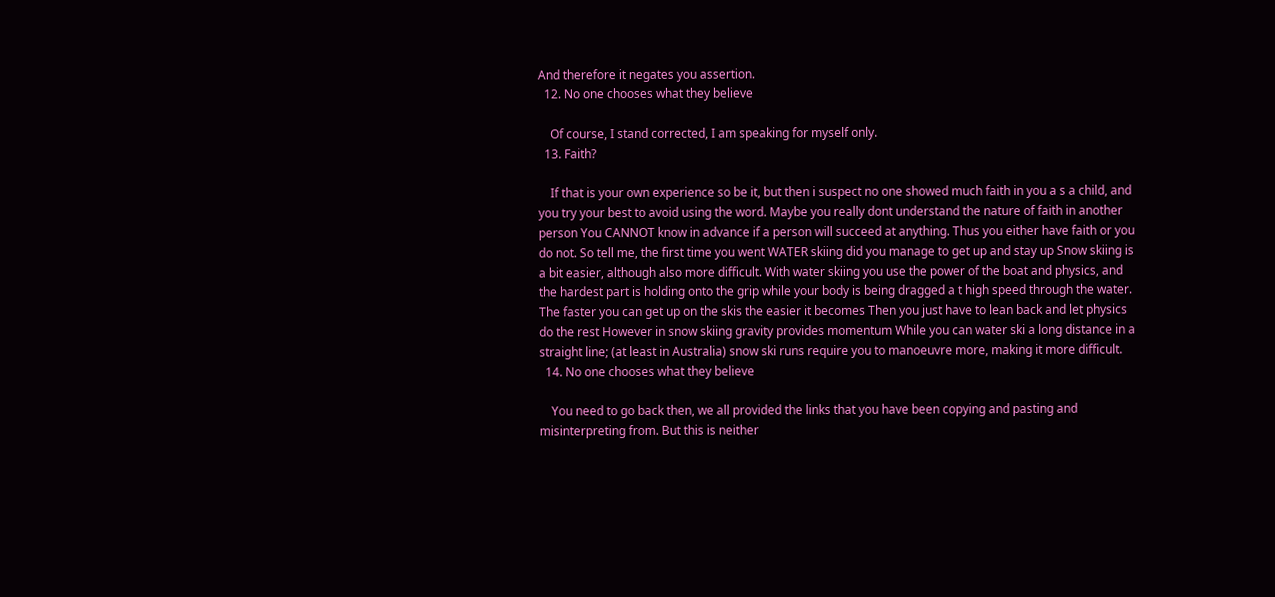And therefore it negates you assertion.
  12. No one chooses what they believe

    Of course, I stand corrected, I am speaking for myself only.
  13. Faith?

    If that is your own experience so be it, but then i suspect no one showed much faith in you a s a child, and you try your best to avoid using the word. Maybe you really dont understand the nature of faith in another person You CANNOT know in advance if a person will succeed at anything. Thus you either have faith or you do not. So tell me, the first time you went WATER skiing did you manage to get up and stay up Snow skiing is a bit easier, although also more difficult. With water skiing you use the power of the boat and physics, and the hardest part is holding onto the grip while your body is being dragged a t high speed through the water. The faster you can get up on the skis the easier it becomes Then you just have to lean back and let physics do the rest However in snow skiing gravity provides momentum While you can water ski a long distance in a straight line; (at least in Australia) snow ski runs require you to manoeuvre more, making it more difficult.
  14. No one chooses what they believe

    You need to go back then, we all provided the links that you have been copying and pasting and misinterpreting from. But this is neither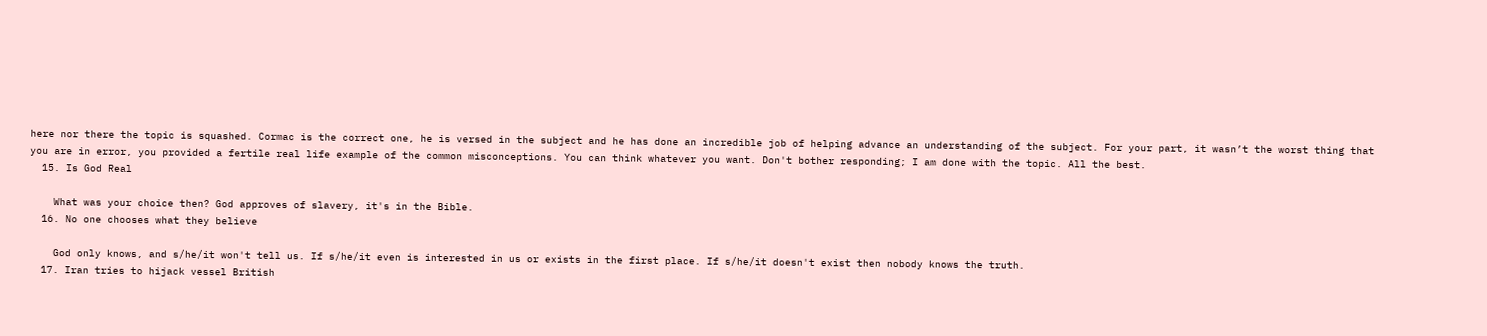here nor there the topic is squashed. Cormac is the correct one, he is versed in the subject and he has done an incredible job of helping advance an understanding of the subject. For your part, it wasn’t the worst thing that you are in error, you provided a fertile real life example of the common misconceptions. You can think whatever you want. Don't bother responding; I am done with the topic. All the best.
  15. Is God Real

    What was your choice then? God approves of slavery, it's in the Bible.
  16. No one chooses what they believe

    God only knows, and s/he/it won't tell us. If s/he/it even is interested in us or exists in the first place. If s/he/it doesn't exist then nobody knows the truth.
  17. Iran tries to hijack vessel British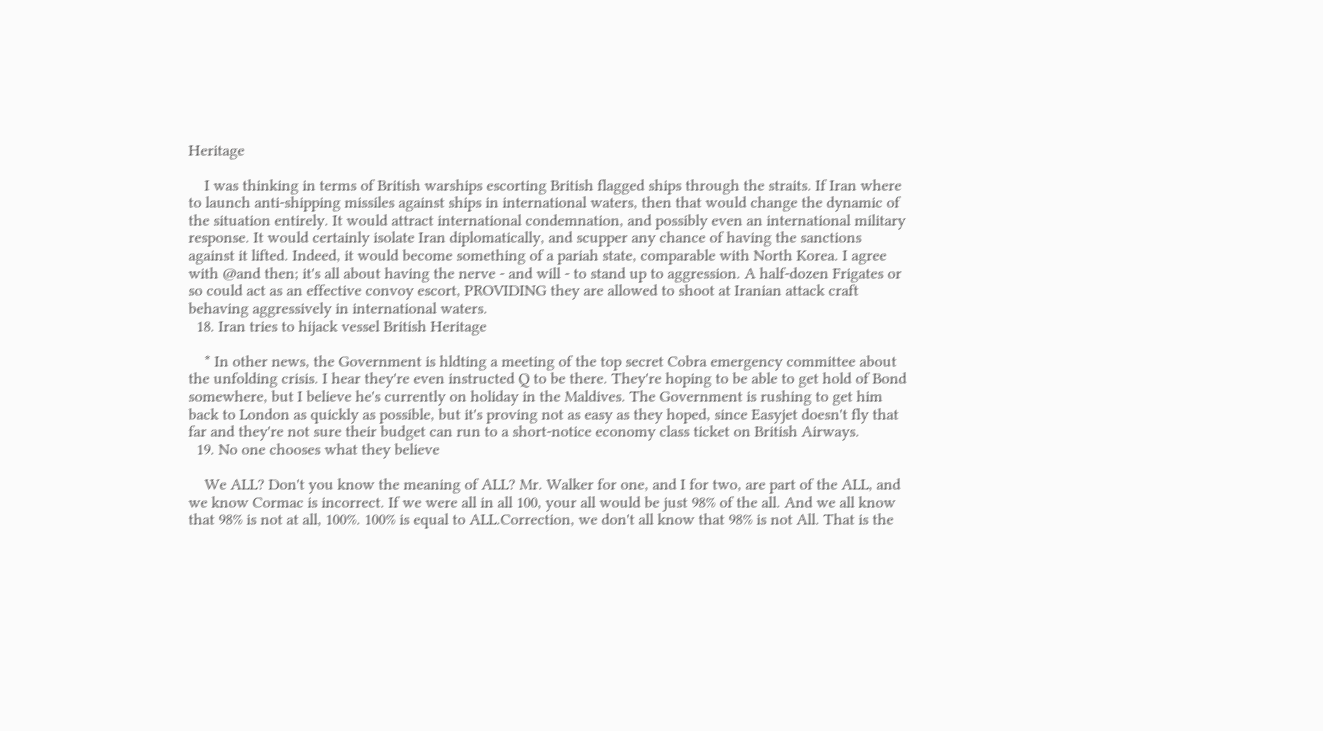Heritage

    I was thinking in terms of British warships escorting British flagged ships through the straits. If Iran where to launch anti-shipping missiles against ships in international waters, then that would change the dynamic of the situation entirely. It would attract international condemnation, and possibly even an international military response. It would certainly isolate Iran diplomatically, and scupper any chance of having the sanctions against it lifted. Indeed, it would become something of a pariah state, comparable with North Korea. I agree with @and then; it's all about having the nerve - and will - to stand up to aggression. A half-dozen Frigates or so could act as an effective convoy escort, PROVIDING they are allowed to shoot at Iranian attack craft behaving aggressively in international waters.
  18. Iran tries to hijack vessel British Heritage

    * In other news, the Government is hldting a meeting of the top secret Cobra emergency committee about the unfolding crisis. I hear they're even instructed Q to be there. They're hoping to be able to get hold of Bond somewhere, but I believe he's currently on holiday in the Maldives. The Government is rushing to get him back to London as quickly as possible, but it's proving not as easy as they hoped, since Easyjet doesn't fly that far and they're not sure their budget can run to a short-notice economy class ticket on British Airways.
  19. No one chooses what they believe

    We ALL? Don't you know the meaning of ALL? Mr. Walker for one, and I for two, are part of the ALL, and we know Cormac is incorrect. If we were all in all 100, your all would be just 98% of the all. And we all know that 98% is not at all, 100%. 100% is equal to ALL.Correction, we don't all know that 98% is not All. That is the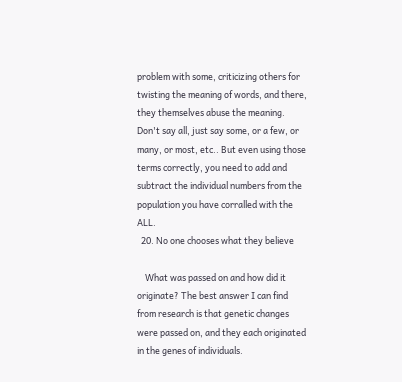problem with some, criticizing others for twisting the meaning of words, and there, they themselves abuse the meaning. Don't say all, just say some, or a few, or many, or most, etc.. But even using those terms correctly, you need to add and subtract the individual numbers from the population you have corralled with the ALL.
  20. No one chooses what they believe

    What was passed on and how did it originate? The best answer I can find from research is that genetic changes were passed on, and they each originated in the genes of individuals.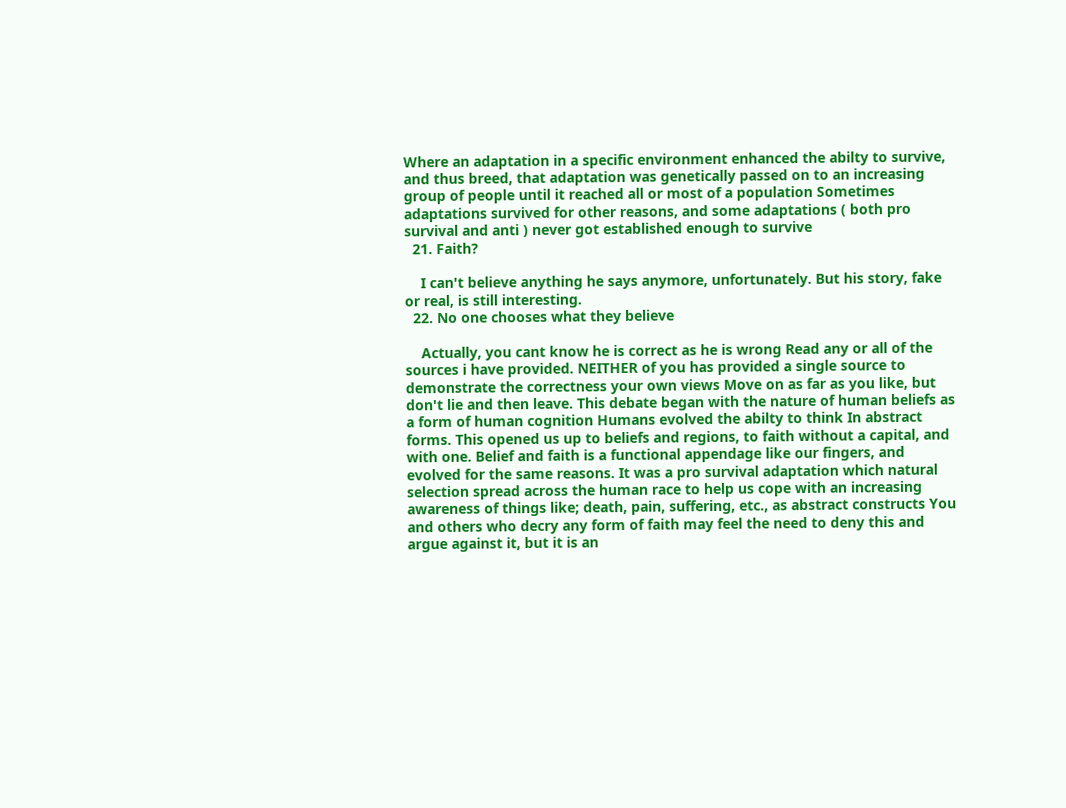Where an adaptation in a specific environment enhanced the abilty to survive, and thus breed, that adaptation was genetically passed on to an increasing group of people until it reached all or most of a population Sometimes adaptations survived for other reasons, and some adaptations ( both pro survival and anti ) never got established enough to survive
  21. Faith?

    I can't believe anything he says anymore, unfortunately. But his story, fake or real, is still interesting.
  22. No one chooses what they believe

    Actually, you cant know he is correct as he is wrong Read any or all of the sources i have provided. NEITHER of you has provided a single source to demonstrate the correctness your own views Move on as far as you like, but don't lie and then leave. This debate began with the nature of human beliefs as a form of human cognition Humans evolved the abilty to think In abstract forms. This opened us up to beliefs and regions, to faith without a capital, and with one. Belief and faith is a functional appendage like our fingers, and evolved for the same reasons. It was a pro survival adaptation which natural selection spread across the human race to help us cope with an increasing awareness of things like; death, pain, suffering, etc., as abstract constructs You and others who decry any form of faith may feel the need to deny this and argue against it, but it is an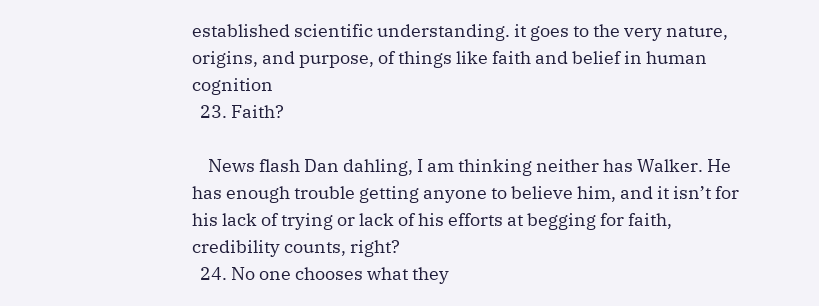established scientific understanding. it goes to the very nature, origins, and purpose, of things like faith and belief in human cognition
  23. Faith?

    News flash Dan dahling, I am thinking neither has Walker. He has enough trouble getting anyone to believe him, and it isn’t for his lack of trying or lack of his efforts at begging for faith, credibility counts, right?
  24. No one chooses what they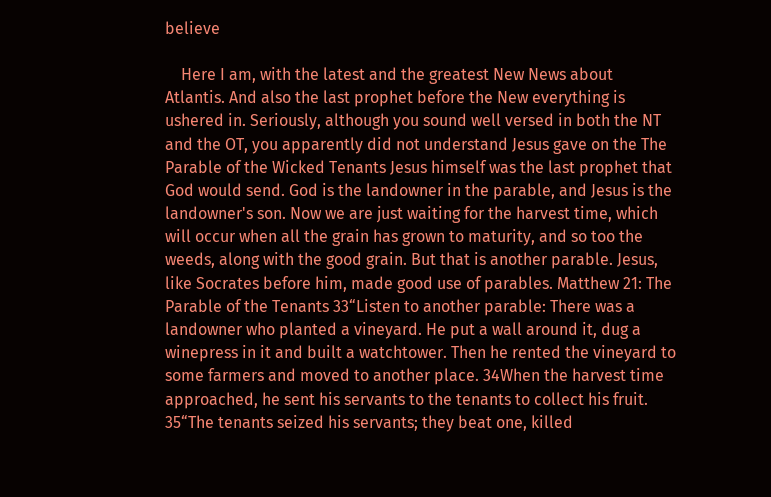believe

    Here I am, with the latest and the greatest New News about Atlantis. And also the last prophet before the New everything is ushered in. Seriously, although you sound well versed in both the NT and the OT, you apparently did not understand Jesus gave on the The Parable of the Wicked Tenants Jesus himself was the last prophet that God would send. God is the landowner in the parable, and Jesus is the landowner's son. Now we are just waiting for the harvest time, which will occur when all the grain has grown to maturity, and so too the weeds, along with the good grain. But that is another parable. Jesus, like Socrates before him, made good use of parables. Matthew 21: The Parable of the Tenants 33“Listen to another parable: There was a landowner who planted a vineyard. He put a wall around it, dug a winepress in it and built a watchtower. Then he rented the vineyard to some farmers and moved to another place. 34When the harvest time approached, he sent his servants to the tenants to collect his fruit. 35“The tenants seized his servants; they beat one, killed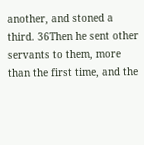another, and stoned a third. 36Then he sent other servants to them, more than the first time, and the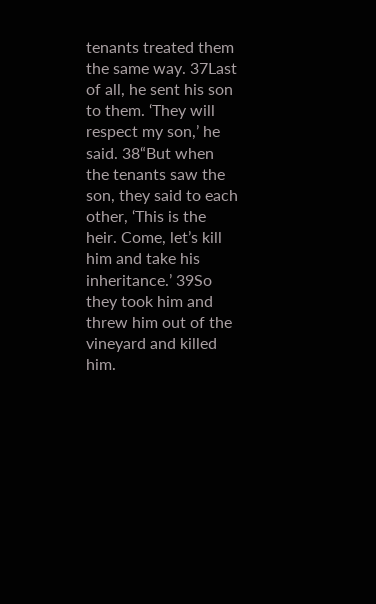tenants treated them the same way. 37Last of all, he sent his son to them. ‘They will respect my son,’ he said. 38“But when the tenants saw the son, they said to each other, ‘This is the heir. Come, let’s kill him and take his inheritance.’ 39So they took him and threw him out of the vineyard and killed him.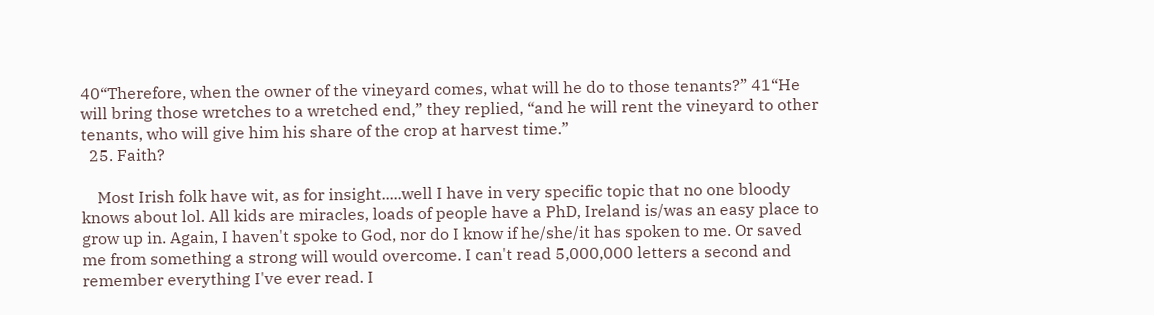40“Therefore, when the owner of the vineyard comes, what will he do to those tenants?” 41“He will bring those wretches to a wretched end,” they replied, “and he will rent the vineyard to other tenants, who will give him his share of the crop at harvest time.”
  25. Faith?

    Most Irish folk have wit, as for insight.....well I have in very specific topic that no one bloody knows about lol. All kids are miracles, loads of people have a PhD, Ireland is/was an easy place to grow up in. Again, I haven't spoke to God, nor do I know if he/she/it has spoken to me. Or saved me from something a strong will would overcome. I can't read 5,000,000 letters a second and remember everything I've ever read. I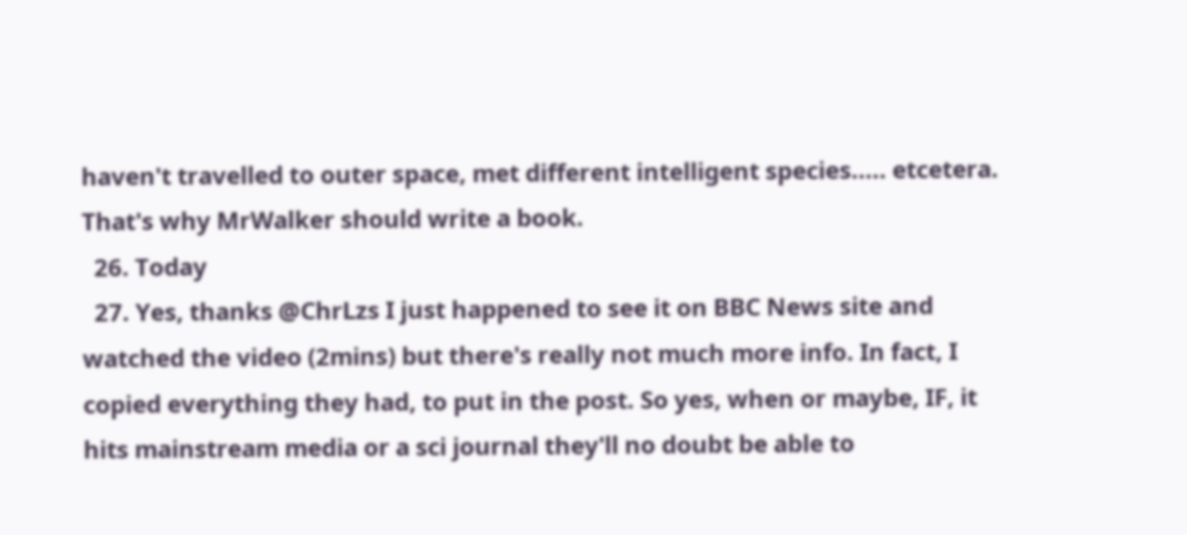haven't travelled to outer space, met different intelligent species..... etcetera. That's why MrWalker should write a book.
  26. Today
  27. Yes, thanks @ChrLzs I just happened to see it on BBC News site and watched the video (2mins) but there's really not much more info. In fact, I copied everything they had, to put in the post. So yes, when or maybe, IF, it hits mainstream media or a sci journal they'll no doubt be able to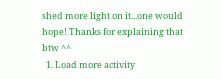shed more light on it...one would hope! Thanks for explaining that btw ^^
  1. Load more activity